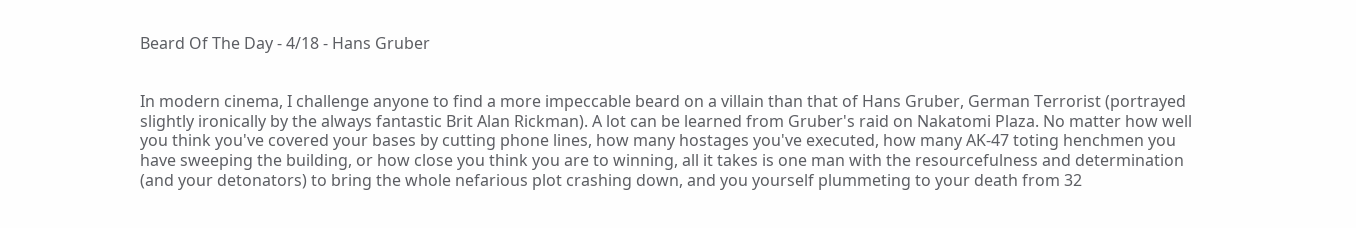Beard Of The Day - 4/18 - Hans Gruber


In modern cinema, I challenge anyone to find a more impeccable beard on a villain than that of Hans Gruber, German Terrorist (portrayed slightly ironically by the always fantastic Brit Alan Rickman). A lot can be learned from Gruber's raid on Nakatomi Plaza. No matter how well you think you've covered your bases by cutting phone lines, how many hostages you've executed, how many AK-47 toting henchmen you have sweeping the building, or how close you think you are to winning, all it takes is one man with the resourcefulness and determination (and your detonators) to bring the whole nefarious plot crashing down, and you yourself plummeting to your death from 32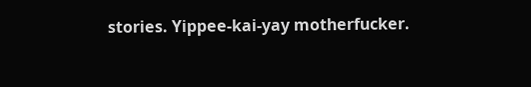stories. Yippee-kai-yay motherfucker.